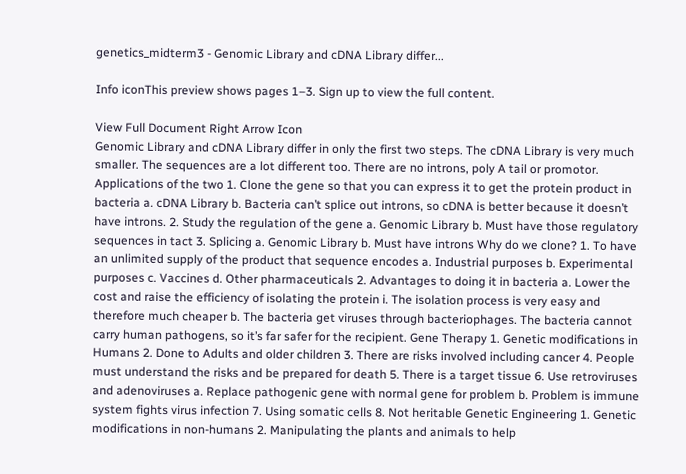genetics_midterm3 - Genomic Library and cDNA Library differ...

Info iconThis preview shows pages 1–3. Sign up to view the full content.

View Full Document Right Arrow Icon
Genomic Library and cDNA Library differ in only the first two steps. The cDNA Library is very much smaller. The sequences are a lot different too. There are no introns, poly A tail or promotor. Applications of the two 1. Clone the gene so that you can express it to get the protein product in bacteria a. cDNA Library b. Bacteria can’t splice out introns, so cDNA is better because it doesn’t have introns. 2. Study the regulation of the gene a. Genomic Library b. Must have those regulatory sequences in tact 3. Splicing a. Genomic Library b. Must have introns Why do we clone? 1. To have an unlimited supply of the product that sequence encodes a. Industrial purposes b. Experimental purposes c. Vaccines d. Other pharmaceuticals 2. Advantages to doing it in bacteria a. Lower the cost and raise the efficiency of isolating the protein i. The isolation process is very easy and therefore much cheaper b. The bacteria get viruses through bacteriophages. The bacteria cannot carry human pathogens, so it’s far safer for the recipient. Gene Therapy 1. Genetic modifications in Humans 2. Done to Adults and older children 3. There are risks involved including cancer 4. People must understand the risks and be prepared for death 5. There is a target tissue 6. Use retroviruses and adenoviruses a. Replace pathogenic gene with normal gene for problem b. Problem is immune system fights virus infection 7. Using somatic cells 8. Not heritable Genetic Engineering 1. Genetic modifications in non-humans 2. Manipulating the plants and animals to help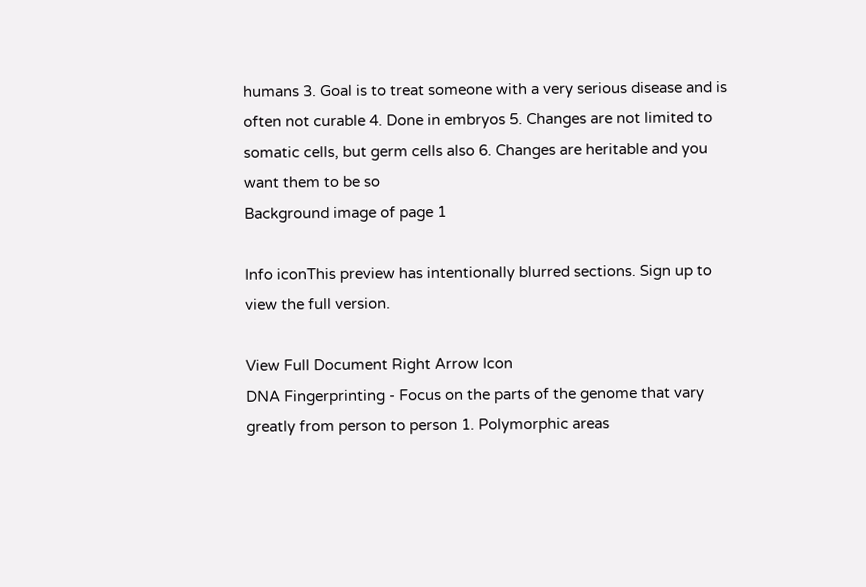humans 3. Goal is to treat someone with a very serious disease and is often not curable 4. Done in embryos 5. Changes are not limited to somatic cells, but germ cells also 6. Changes are heritable and you want them to be so
Background image of page 1

Info iconThis preview has intentionally blurred sections. Sign up to view the full version.

View Full Document Right Arrow Icon
DNA Fingerprinting - Focus on the parts of the genome that vary greatly from person to person 1. Polymorphic areas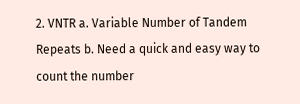2. VNTR a. Variable Number of Tandem Repeats b. Need a quick and easy way to count the number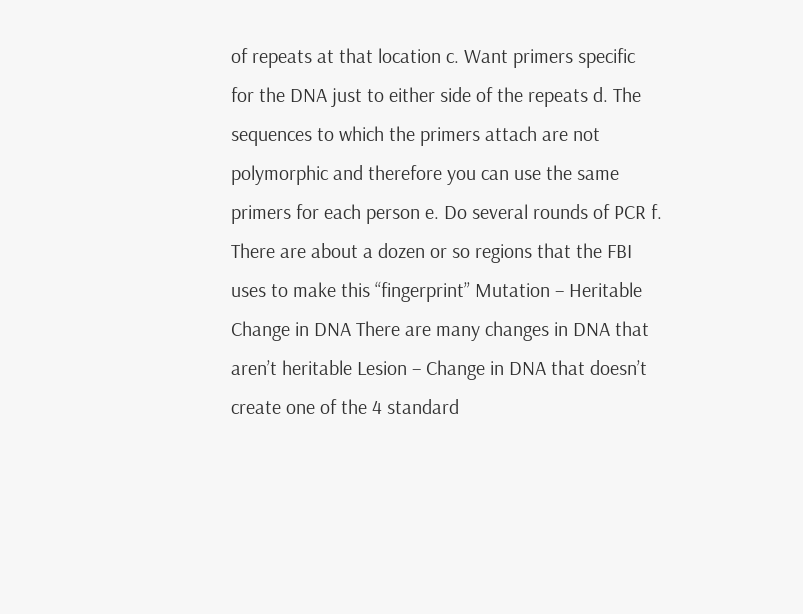of repeats at that location c. Want primers specific for the DNA just to either side of the repeats d. The sequences to which the primers attach are not polymorphic and therefore you can use the same primers for each person e. Do several rounds of PCR f. There are about a dozen or so regions that the FBI uses to make this “fingerprint” Mutation – Heritable Change in DNA There are many changes in DNA that aren’t heritable Lesion – Change in DNA that doesn’t create one of the 4 standard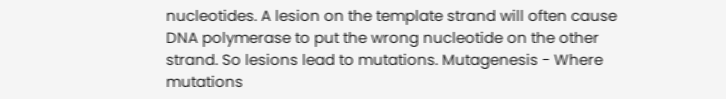nucleotides. A lesion on the template strand will often cause DNA polymerase to put the wrong nucleotide on the other strand. So lesions lead to mutations. Mutagenesis - Where mutations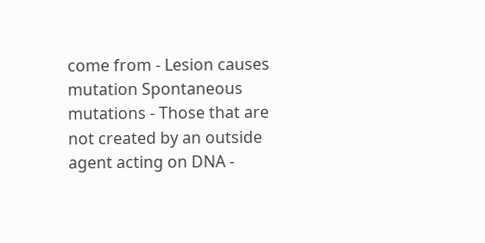come from - Lesion causes mutation Spontaneous mutations - Those that are not created by an outside agent acting on DNA -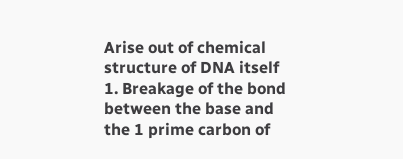Arise out of chemical structure of DNA itself 1. Breakage of the bond between the base and the 1 prime carbon of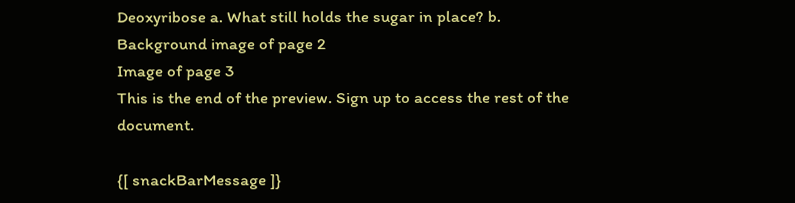Deoxyribose a. What still holds the sugar in place? b.
Background image of page 2
Image of page 3
This is the end of the preview. Sign up to access the rest of the document.

{[ snackBarMessage ]}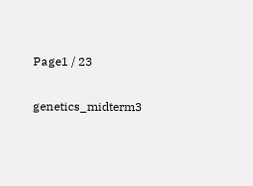Page1 / 23

genetics_midterm3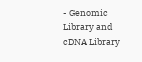- Genomic Library and cDNA Library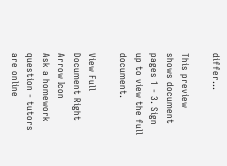differ...

This preview shows document pages 1 - 3. Sign up to view the full document.

View Full Document Right Arrow Icon
Ask a homework question - tutors are online